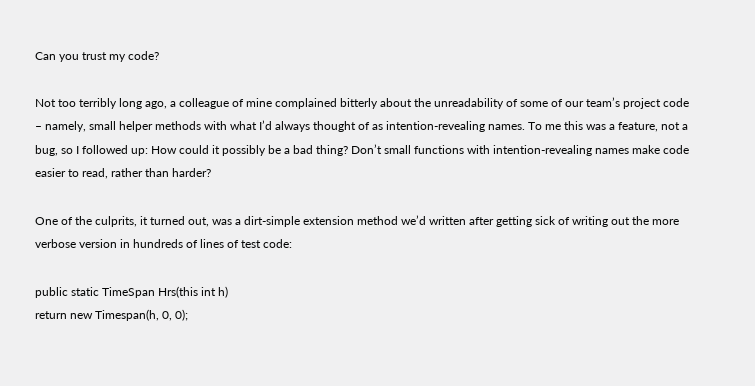Can you trust my code?

Not too terribly long ago, a colleague of mine complained bitterly about the unreadability of some of our team’s project code – namely, small helper methods with what I’d always thought of as intention-revealing names. To me this was a feature, not a bug, so I followed up: How could it possibly be a bad thing? Don’t small functions with intention-revealing names make code easier to read, rather than harder?

One of the culprits, it turned out, was a dirt-simple extension method we’d written after getting sick of writing out the more verbose version in hundreds of lines of test code:

public static TimeSpan Hrs(this int h)
return new Timespan(h, 0, 0);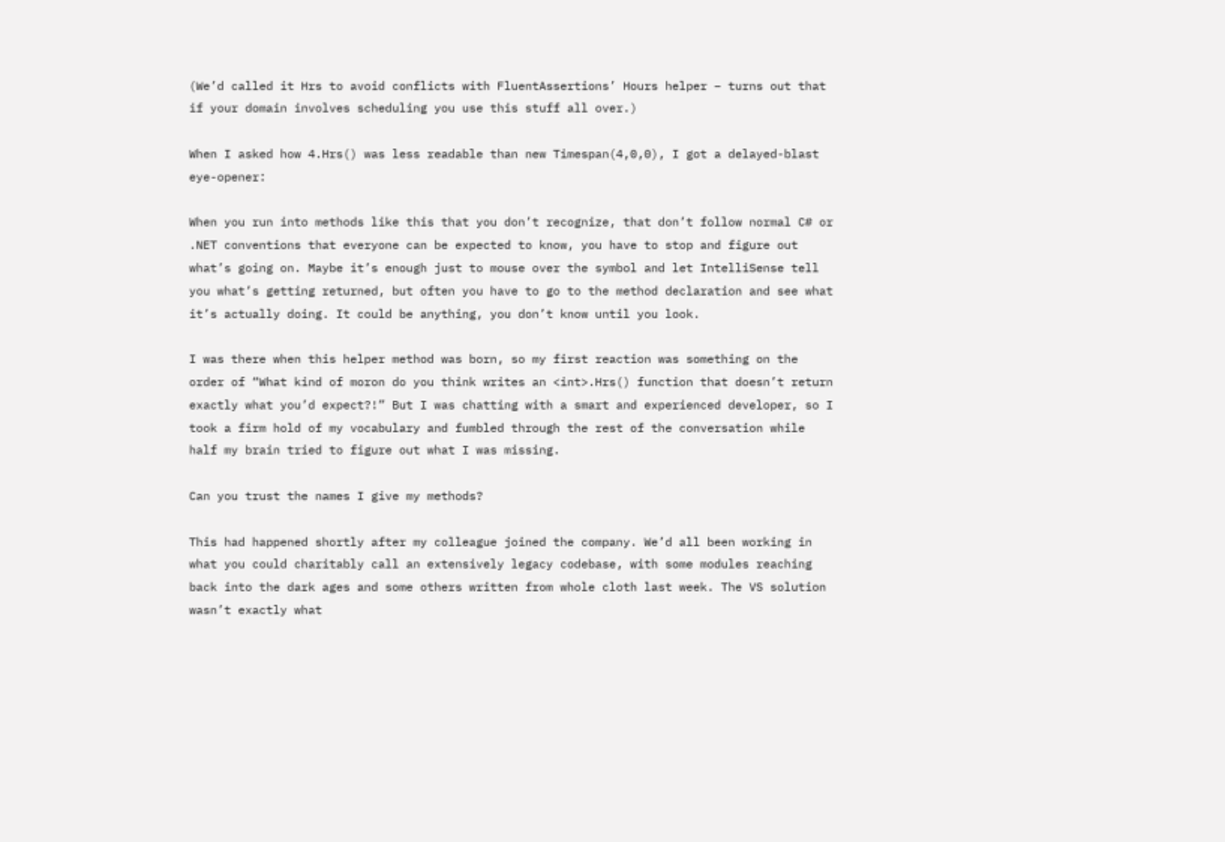(We’d called it Hrs to avoid conflicts with FluentAssertions’ Hours helper – turns out that if your domain involves scheduling you use this stuff all over.)

When I asked how 4.Hrs() was less readable than new Timespan(4,0,0), I got a delayed-blast eye-opener:

When you run into methods like this that you don’t recognize, that don’t follow normal C# or .NET conventions that everyone can be expected to know, you have to stop and figure out what’s going on. Maybe it’s enough just to mouse over the symbol and let IntelliSense tell you what’s getting returned, but often you have to go to the method declaration and see what it’s actually doing. It could be anything, you don’t know until you look.

I was there when this helper method was born, so my first reaction was something on the order of “What kind of moron do you think writes an <int>.Hrs() function that doesn’t return exactly what you’d expect?!” But I was chatting with a smart and experienced developer, so I took a firm hold of my vocabulary and fumbled through the rest of the conversation while half my brain tried to figure out what I was missing.

Can you trust the names I give my methods?

This had happened shortly after my colleague joined the company. We’d all been working in what you could charitably call an extensively legacy codebase, with some modules reaching back into the dark ages and some others written from whole cloth last week. The VS solution wasn’t exactly what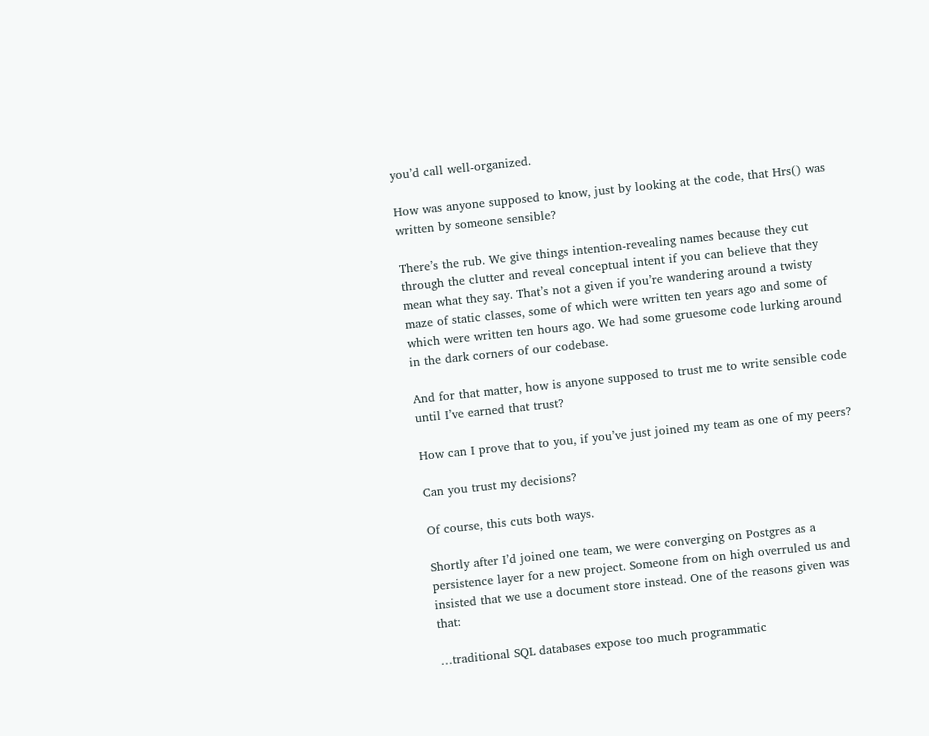you’d call well-organized.

How was anyone supposed to know, just by looking at the code, that Hrs() was written by someone sensible?

There’s the rub. We give things intention-revealing names because they cut through the clutter and reveal conceptual intent if you can believe that they mean what they say. That’s not a given if you’re wandering around a twisty maze of static classes, some of which were written ten years ago and some of which were written ten hours ago. We had some gruesome code lurking around in the dark corners of our codebase.

And for that matter, how is anyone supposed to trust me to write sensible code until I’ve earned that trust?

How can I prove that to you, if you’ve just joined my team as one of my peers?

Can you trust my decisions?

Of course, this cuts both ways.

Shortly after I’d joined one team, we were converging on Postgres as a persistence layer for a new project. Someone from on high overruled us and insisted that we use a document store instead. One of the reasons given was that:

…traditional SQL databases expose too much programmatic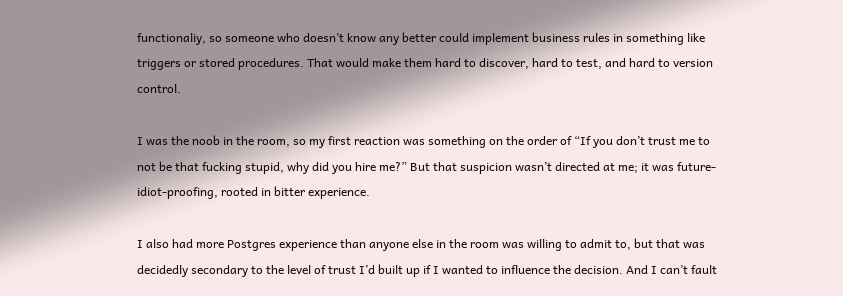functionaliy, so someone who doesn’t know any better could implement business rules in something like triggers or stored procedures. That would make them hard to discover, hard to test, and hard to version control.

I was the noob in the room, so my first reaction was something on the order of “If you don’t trust me to not be that fucking stupid, why did you hire me?” But that suspicion wasn’t directed at me; it was future-idiot-proofing, rooted in bitter experience.

I also had more Postgres experience than anyone else in the room was willing to admit to, but that was decidedly secondary to the level of trust I’d built up if I wanted to influence the decision. And I can’t fault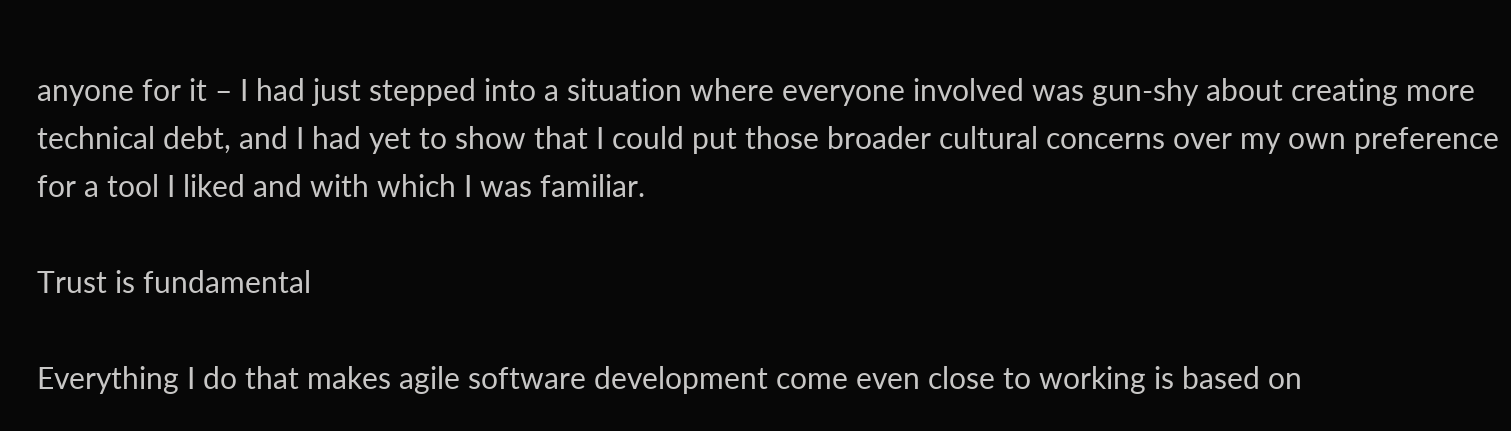anyone for it – I had just stepped into a situation where everyone involved was gun-shy about creating more technical debt, and I had yet to show that I could put those broader cultural concerns over my own preference for a tool I liked and with which I was familiar.

Trust is fundamental

Everything I do that makes agile software development come even close to working is based on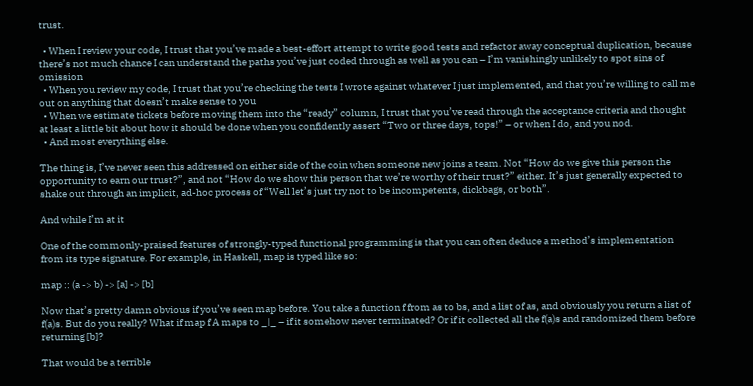trust.

  • When I review your code, I trust that you’ve made a best-effort attempt to write good tests and refactor away conceptual duplication, because there’s not much chance I can understand the paths you’ve just coded through as well as you can – I’m vanishingly unlikely to spot sins of omission
  • When you review my code, I trust that you’re checking the tests I wrote against whatever I just implemented, and that you’re willing to call me out on anything that doesn’t make sense to you
  • When we estimate tickets before moving them into the “ready” column, I trust that you’ve read through the acceptance criteria and thought at least a little bit about how it should be done when you confidently assert “Two or three days, tops!” – or when I do, and you nod.
  • And most everything else.

The thing is, I’ve never seen this addressed on either side of the coin when someone new joins a team. Not “How do we give this person the opportunity to earn our trust?”, and not “How do we show this person that we’re worthy of their trust?” either. It’s just generally expected to shake out through an implicit, ad-hoc process of “Well let’s just try not to be incompetents, dickbags, or both”.

And while I’m at it

One of the commonly-praised features of strongly-typed functional programming is that you can often deduce a method’s implementation from its type signature. For example, in Haskell, map is typed like so:

map :: (a -> b) -> [a] -> [b]

Now that’s pretty damn obvious if you’ve seen map before. You take a function f from as to bs, and a list of as, and obviously you return a list of f(a)s. But do you really? What if map f A maps to _|_ – if it somehow never terminated? Or if it collected all the f(a)s and randomized them before returning [b]?

That would be a terrible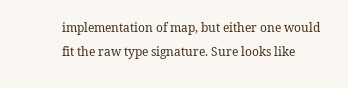implementation of map, but either one would fit the raw type signature. Sure looks like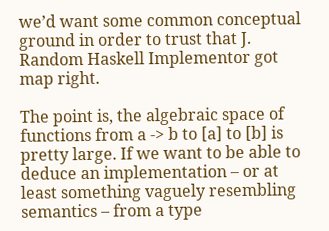we’d want some common conceptual ground in order to trust that J. Random Haskell Implementor got map right.

The point is, the algebraic space of functions from a -> b to [a] to [b] is pretty large. If we want to be able to deduce an implementation – or at least something vaguely resembling semantics – from a type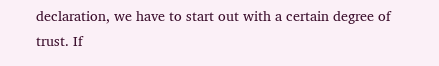declaration, we have to start out with a certain degree of trust. If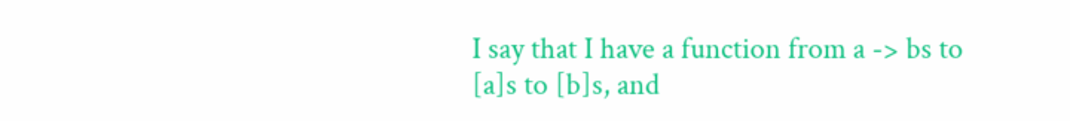I say that I have a function from a -> bs to [a]s to [b]s, and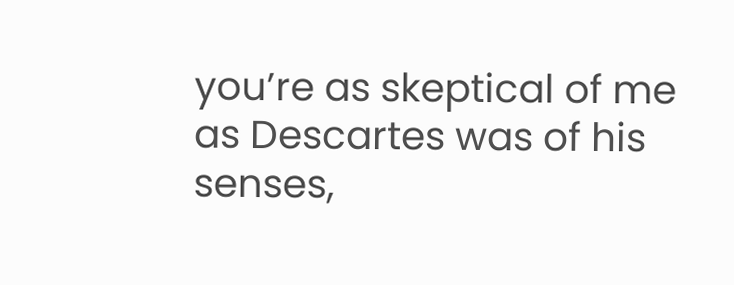you’re as skeptical of me as Descartes was of his senses,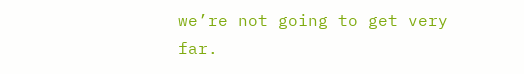we’re not going to get very far.